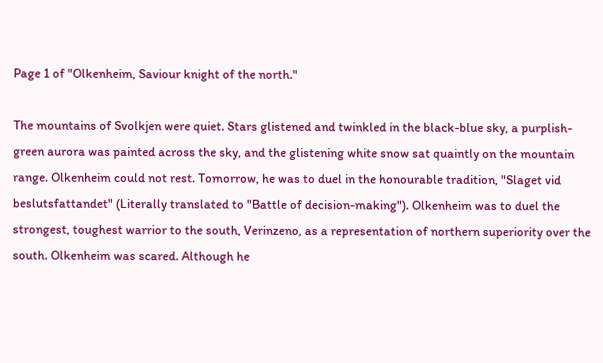Page 1 of "Olkenheim, Saviour knight of the north."

The mountains of Svolkjen were quiet. Stars glistened and twinkled in the black-blue sky, a purplish-green aurora was painted across the sky, and the glistening white snow sat quaintly on the mountain range. Olkenheim could not rest. Tomorrow, he was to duel in the honourable tradition, "Slaget vid beslutsfattandet" (Literally translated to "Battle of decision-making"). Olkenheim was to duel the strongest, toughest warrior to the south, Verinzeno, as a representation of northern superiority over the south. Olkenheim was scared. Although he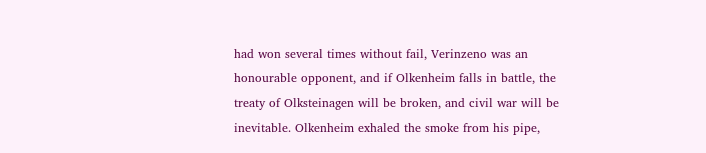had won several times without fail, Verinzeno was an honourable opponent, and if Olkenheim falls in battle, the treaty of Olksteinagen will be broken, and civil war will be inevitable. Olkenheim exhaled the smoke from his pipe,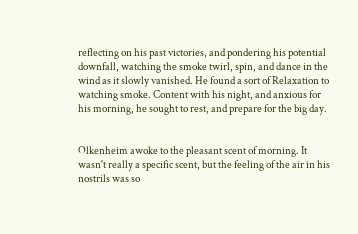reflecting on his past victories, and pondering his potential downfall, watching the smoke twirl, spin, and dance in the wind as it slowly vanished. He found a sort of Relaxation to watching smoke. Content with his night, and anxious for his morning, he sought to rest, and prepare for the big day.


Olkenheim awoke to the pleasant scent of morning. It wasn't really a specific scent, but the feeling of the air in his nostrils was so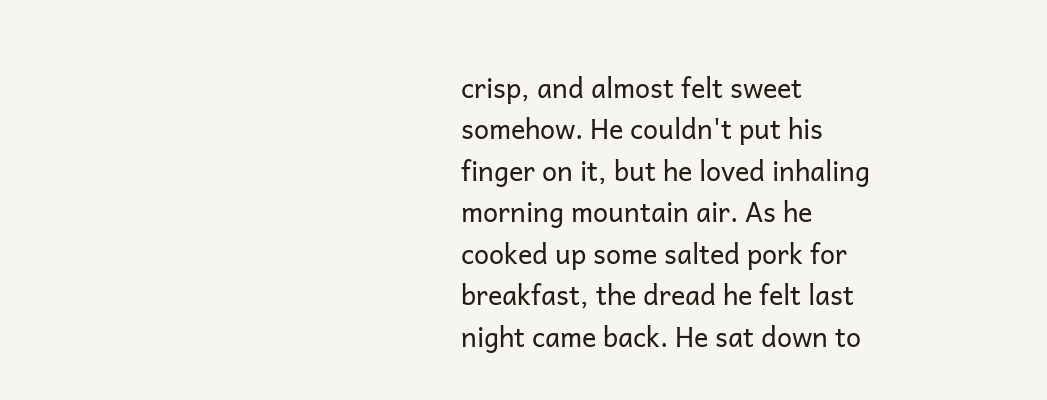crisp, and almost felt sweet somehow. He couldn't put his finger on it, but he loved inhaling morning mountain air. As he cooked up some salted pork for breakfast, the dread he felt last night came back. He sat down to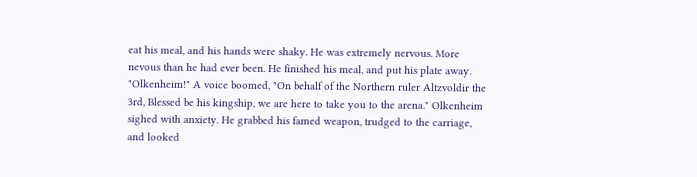eat his meal, and his hands were shaky. He was extremely nervous. More nevous than he had ever been. He finished his meal, and put his plate away. "Olkenheim!" A voice boomed, "On behalf of the Northern ruler Altzvoldir the 3rd, Blessed be his kingship, we are here to take you to the arena." Olkenheim sighed with anxiety. He grabbed his famed weapon, trudged to the carriage, and looked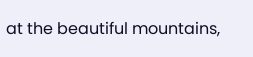at the beautiful mountains,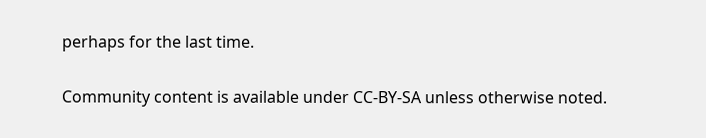perhaps for the last time.

Community content is available under CC-BY-SA unless otherwise noted.